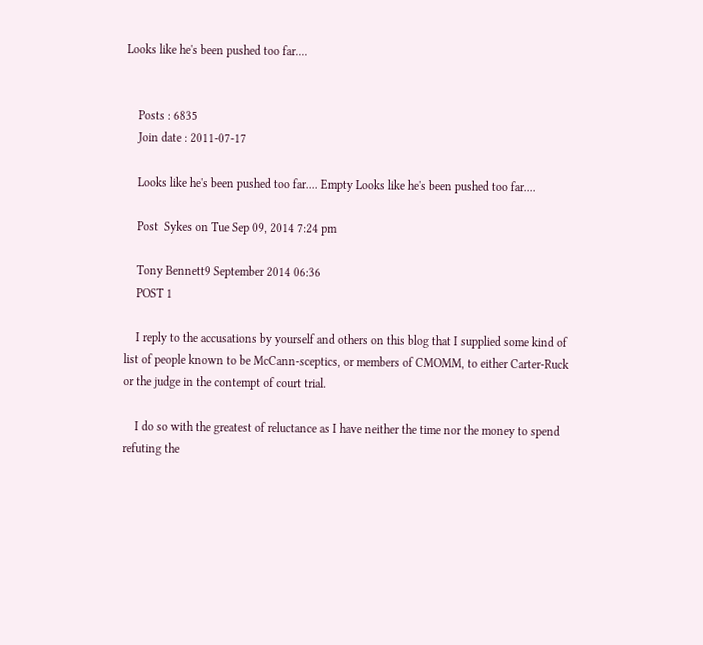Looks like he's been pushed too far....


    Posts : 6835
    Join date : 2011-07-17

    Looks like he's been pushed too far.... Empty Looks like he's been pushed too far....

    Post  Sykes on Tue Sep 09, 2014 7:24 pm

    Tony Bennett9 September 2014 06:36
    POST 1

    I reply to the accusations by yourself and others on this blog that I supplied some kind of list of people known to be McCann-sceptics, or members of CMOMM, to either Carter-Ruck or the judge in the contempt of court trial.

    I do so with the greatest of reluctance as I have neither the time nor the money to spend refuting the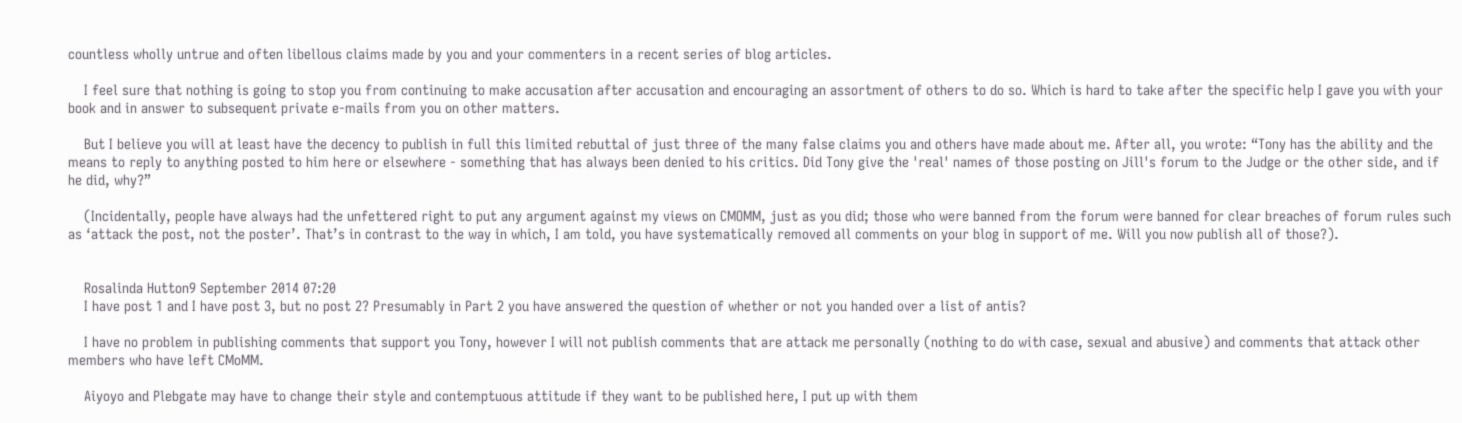countless wholly untrue and often libellous claims made by you and your commenters in a recent series of blog articles.

    I feel sure that nothing is going to stop you from continuing to make accusation after accusation and encouraging an assortment of others to do so. Which is hard to take after the specific help I gave you with your book and in answer to subsequent private e-mails from you on other matters.

    But I believe you will at least have the decency to publish in full this limited rebuttal of just three of the many false claims you and others have made about me. After all, you wrote: “Tony has the ability and the means to reply to anything posted to him here or elsewhere - something that has always been denied to his critics. Did Tony give the 'real' names of those posting on Jill's forum to the Judge or the other side, and if he did, why?”

    (Incidentally, people have always had the unfettered right to put any argument against my views on CMOMM, just as you did; those who were banned from the forum were banned for clear breaches of forum rules such as ‘attack the post, not the poster’. That’s in contrast to the way in which, I am told, you have systematically removed all comments on your blog in support of me. Will you now publish all of those?).


    Rosalinda Hutton9 September 2014 07:20
    I have post 1 and I have post 3, but no post 2? Presumably in Part 2 you have answered the question of whether or not you handed over a list of antis?

    I have no problem in publishing comments that support you Tony, however I will not publish comments that are attack me personally (nothing to do with case, sexual and abusive) and comments that attack other members who have left CMoMM.

    Aiyoyo and Plebgate may have to change their style and contemptuous attitude if they want to be published here, I put up with them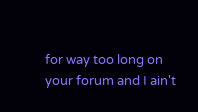for way too long on your forum and I ain't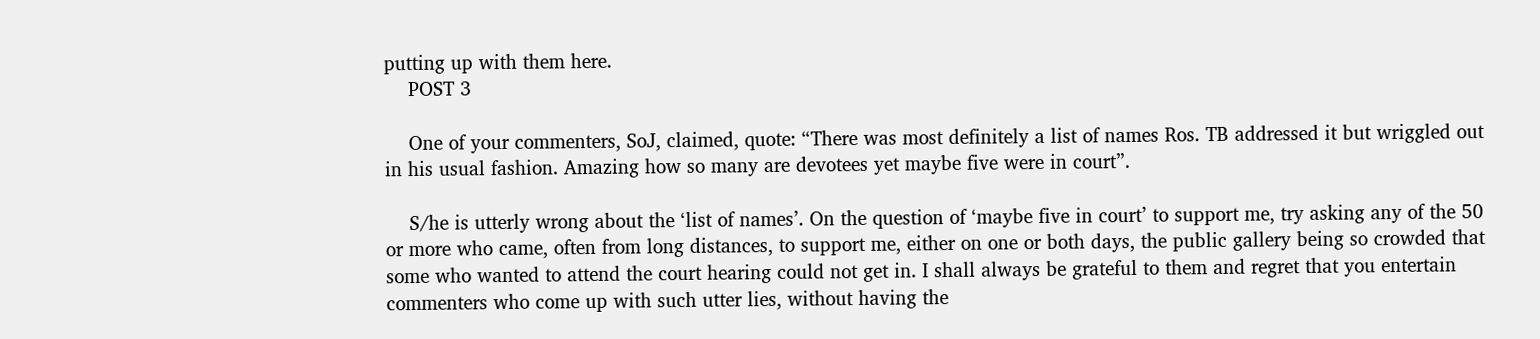putting up with them here.
    POST 3

    One of your commenters, SoJ, claimed, quote: “There was most definitely a list of names Ros. TB addressed it but wriggled out in his usual fashion. Amazing how so many are devotees yet maybe five were in court”.

    S/he is utterly wrong about the ‘list of names’. On the question of ‘maybe five in court’ to support me, try asking any of the 50 or more who came, often from long distances, to support me, either on one or both days, the public gallery being so crowded that some who wanted to attend the court hearing could not get in. I shall always be grateful to them and regret that you entertain commenters who come up with such utter lies, without having the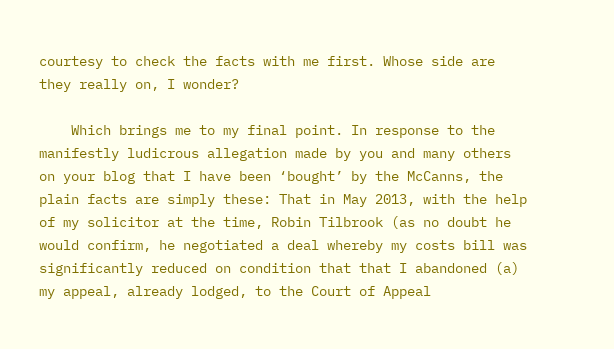courtesy to check the facts with me first. Whose side are they really on, I wonder?

    Which brings me to my final point. In response to the manifestly ludicrous allegation made by you and many others on your blog that I have been ‘bought’ by the McCanns, the plain facts are simply these: That in May 2013, with the help of my solicitor at the time, Robin Tilbrook (as no doubt he would confirm, he negotiated a deal whereby my costs bill was significantly reduced on condition that that I abandoned (a) my appeal, already lodged, to the Court of Appeal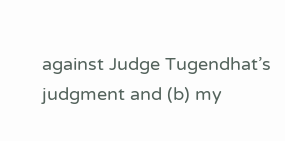against Judge Tugendhat’s judgment and (b) my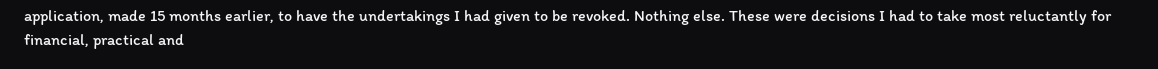application, made 15 months earlier, to have the undertakings I had given to be revoked. Nothing else. These were decisions I had to take most reluctantly for financial, practical and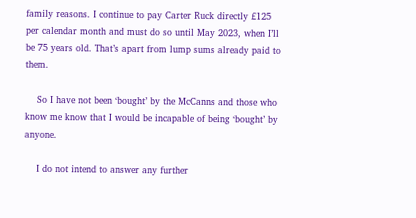family reasons. I continue to pay Carter Ruck directly £125 per calendar month and must do so until May 2023, when I’ll be 75 years old. That’s apart from lump sums already paid to them.

    So I have not been ‘bought’ by the McCanns and those who know me know that I would be incapable of being ‘bought’ by anyone.

    I do not intend to answer any further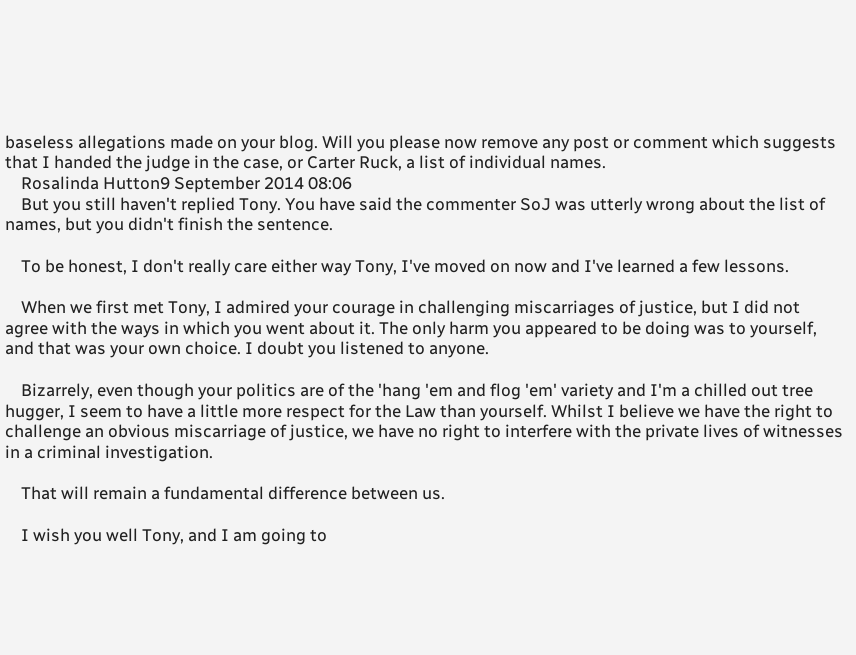baseless allegations made on your blog. Will you please now remove any post or comment which suggests that I handed the judge in the case, or Carter Ruck, a list of individual names.
    Rosalinda Hutton9 September 2014 08:06
    But you still haven't replied Tony. You have said the commenter SoJ was utterly wrong about the list of names, but you didn't finish the sentence.

    To be honest, I don't really care either way Tony, I've moved on now and I've learned a few lessons.

    When we first met Tony, I admired your courage in challenging miscarriages of justice, but I did not agree with the ways in which you went about it. The only harm you appeared to be doing was to yourself, and that was your own choice. I doubt you listened to anyone.

    Bizarrely, even though your politics are of the 'hang 'em and flog 'em' variety and I'm a chilled out tree hugger, I seem to have a little more respect for the Law than yourself. Whilst I believe we have the right to challenge an obvious miscarriage of justice, we have no right to interfere with the private lives of witnesses in a criminal investigation.

    That will remain a fundamental difference between us.

    I wish you well Tony, and I am going to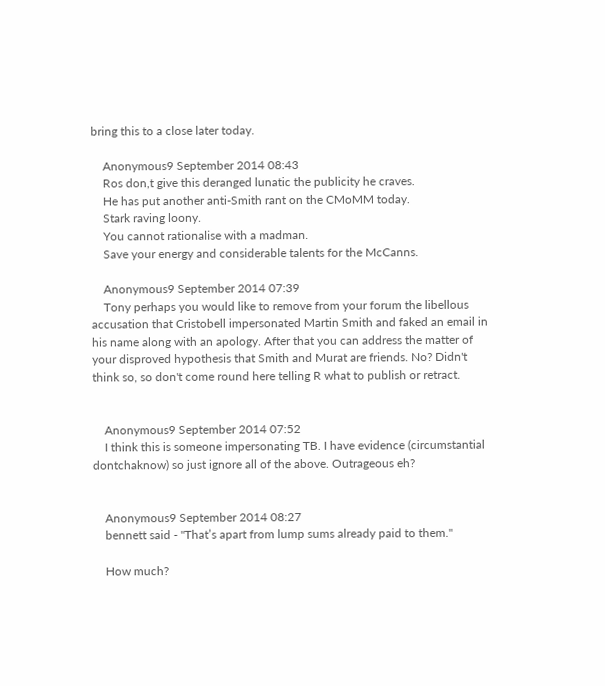bring this to a close later today.

    Anonymous9 September 2014 08:43
    Ros don,t give this deranged lunatic the publicity he craves.
    He has put another anti-Smith rant on the CMoMM today.
    Stark raving loony.
    You cannot rationalise with a madman.
    Save your energy and considerable talents for the McCanns.

    Anonymous9 September 2014 07:39
    Tony perhaps you would like to remove from your forum the libellous accusation that Cristobell impersonated Martin Smith and faked an email in his name along with an apology. After that you can address the matter of your disproved hypothesis that Smith and Murat are friends. No? Didn't think so, so don't come round here telling R what to publish or retract.


    Anonymous9 September 2014 07:52
    I think this is someone impersonating TB. I have evidence (circumstantial dontchaknow) so just ignore all of the above. Outrageous eh?


    Anonymous9 September 2014 08:27
    bennett said - "That’s apart from lump sums already paid to them."

    How much?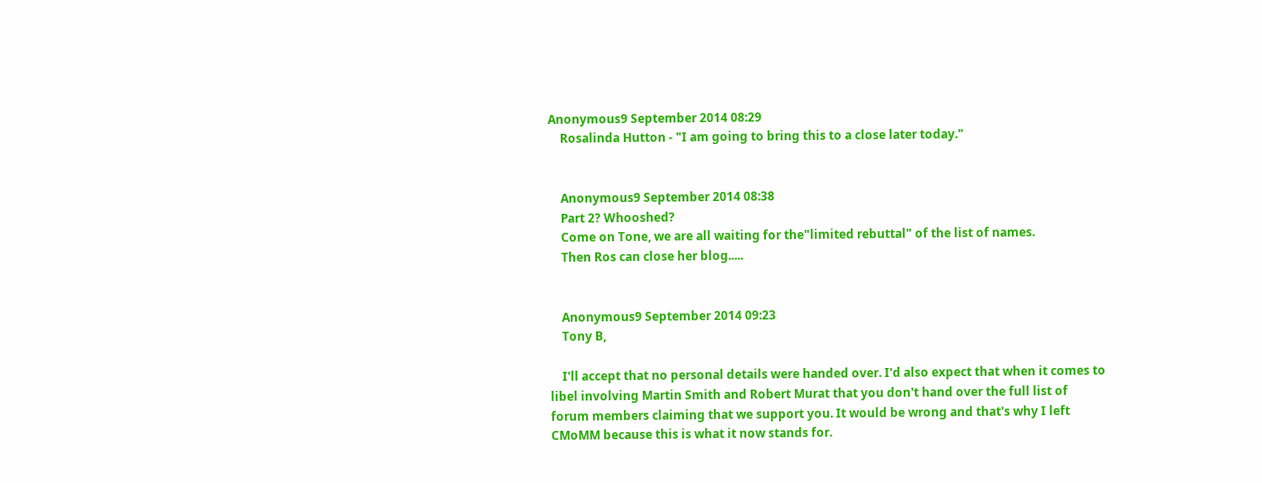Anonymous9 September 2014 08:29
    Rosalinda Hutton - "I am going to bring this to a close later today."


    Anonymous9 September 2014 08:38
    Part 2? Whooshed?
    Come on Tone, we are all waiting for the"limited rebuttal" of the list of names.
    Then Ros can close her blog.....


    Anonymous9 September 2014 09:23
    Tony B,

    I'll accept that no personal details were handed over. I'd also expect that when it comes to libel involving Martin Smith and Robert Murat that you don't hand over the full list of forum members claiming that we support you. It would be wrong and that's why I left CMoMM because this is what it now stands for.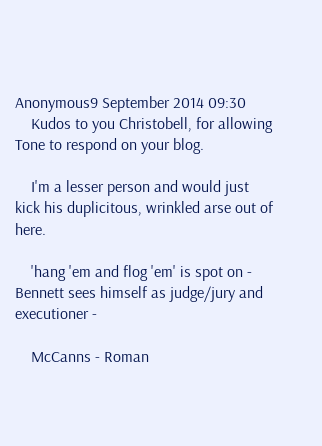Anonymous9 September 2014 09:30
    Kudos to you Christobell, for allowing Tone to respond on your blog.

    I'm a lesser person and would just kick his duplicitous, wrinkled arse out of here.

    'hang 'em and flog 'em' is spot on - Bennett sees himself as judge/jury and executioner -

    McCanns - Roman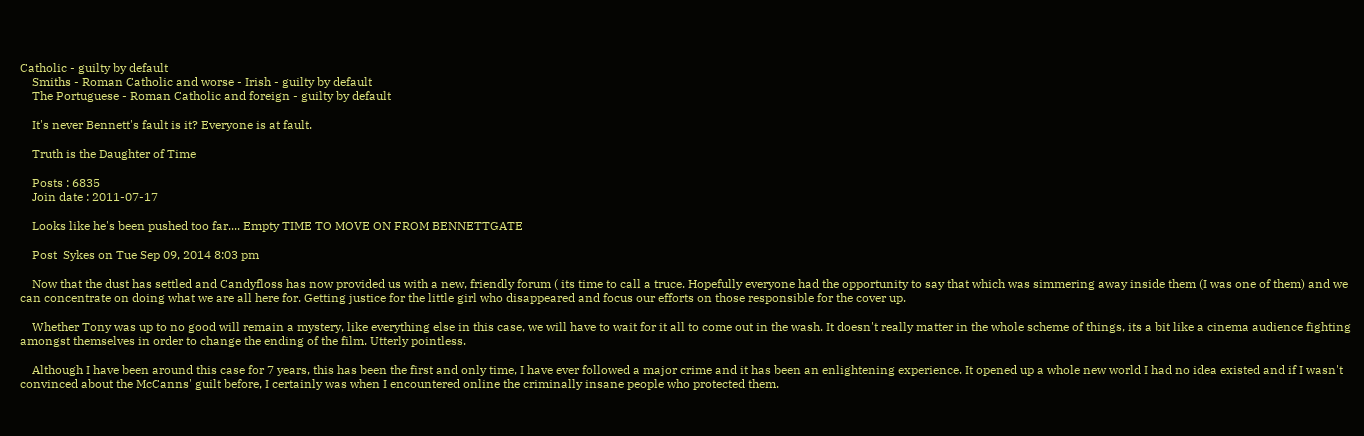Catholic - guilty by default
    Smiths - Roman Catholic and worse - Irish - guilty by default
    The Portuguese - Roman Catholic and foreign - guilty by default

    It's never Bennett's fault is it? Everyone is at fault.

    Truth is the Daughter of Time

    Posts : 6835
    Join date : 2011-07-17

    Looks like he's been pushed too far.... Empty TIME TO MOVE ON FROM BENNETTGATE

    Post  Sykes on Tue Sep 09, 2014 8:03 pm

    Now that the dust has settled and Candyfloss has now provided us with a new, friendly forum ( its time to call a truce. Hopefully everyone had the opportunity to say that which was simmering away inside them (I was one of them) and we can concentrate on doing what we are all here for. Getting justice for the little girl who disappeared and focus our efforts on those responsible for the cover up.

    Whether Tony was up to no good will remain a mystery, like everything else in this case, we will have to wait for it all to come out in the wash. It doesn't really matter in the whole scheme of things, its a bit like a cinema audience fighting amongst themselves in order to change the ending of the film. Utterly pointless.

    Although I have been around this case for 7 years, this has been the first and only time, I have ever followed a major crime and it has been an enlightening experience. It opened up a whole new world I had no idea existed and if I wasn't convinced about the McCanns' guilt before, I certainly was when I encountered online the criminally insane people who protected them.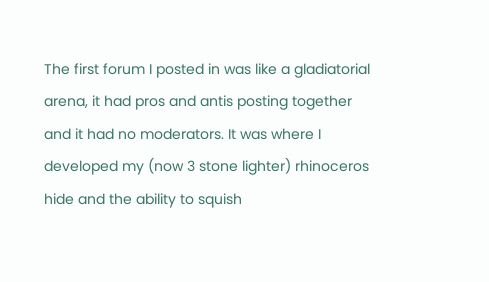The first forum I posted in was like a gladiatorial arena, it had pros and antis posting together and it had no moderators. It was where I developed my (now 3 stone lighter) rhinoceros hide and the ability to squish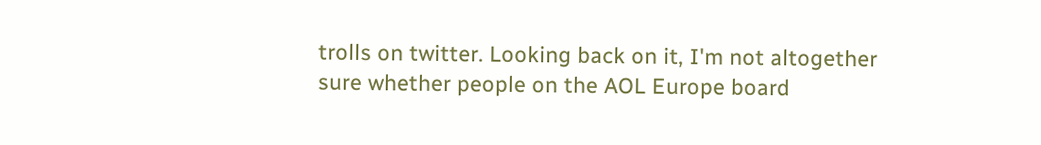trolls on twitter. Looking back on it, I'm not altogether sure whether people on the AOL Europe board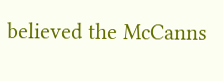believed the McCanns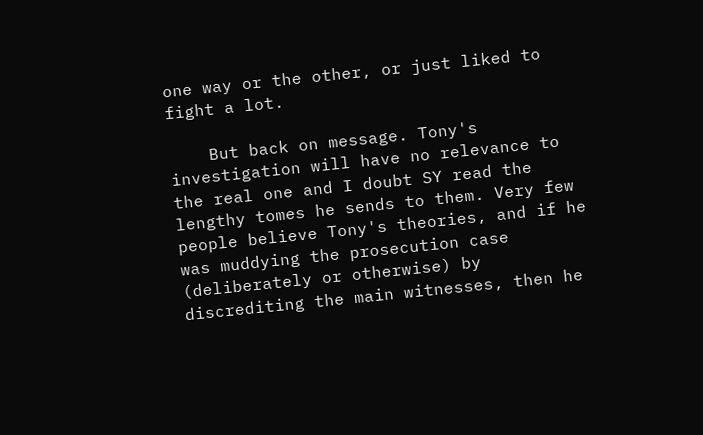one way or the other, or just liked to fight a lot.

    But back on message. Tony's investigation will have no relevance to the real one and I doubt SY read the lengthy tomes he sends to them. Very few people believe Tony's theories, and if he was muddying the prosecution case (deliberately or otherwise) by discrediting the main witnesses, then he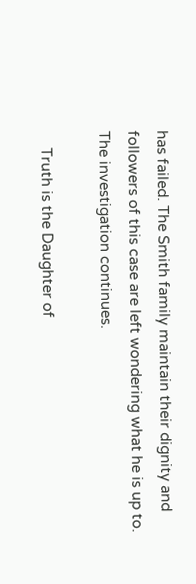has failed. The Smith family maintain their dignity and followers of this case are left wondering what he is up to. The investigation continues.

    Truth is the Daughter of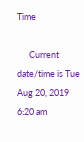Time

      Current date/time is Tue Aug 20, 2019 6:20 am